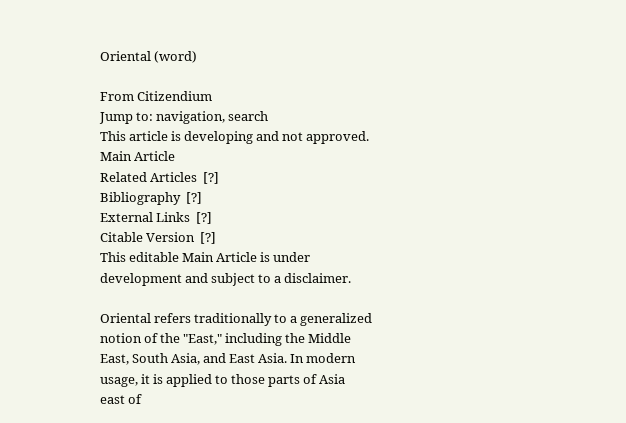Oriental (word)

From Citizendium
Jump to: navigation, search
This article is developing and not approved.
Main Article
Related Articles  [?]
Bibliography  [?]
External Links  [?]
Citable Version  [?]
This editable Main Article is under development and subject to a disclaimer.

Oriental refers traditionally to a generalized notion of the "East," including the Middle East, South Asia, and East Asia. In modern usage, it is applied to those parts of Asia east of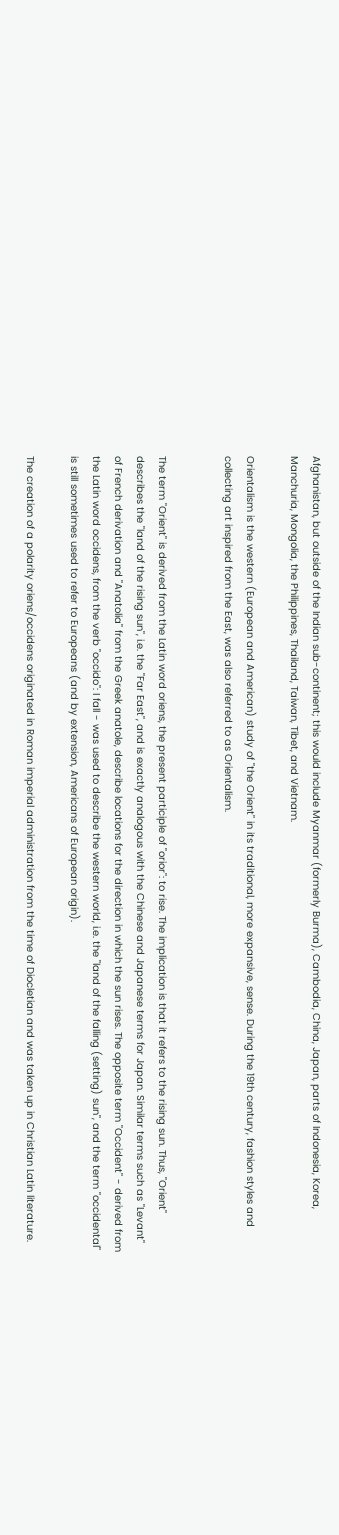Afghanistan, but outside of the Indian sub-continent; this would include Myanmar (formerly Burma), Cambodia, China, Japan, parts of Indonesia, Korea, Manchuria, Mongolia, the Philippines, Thailand, Taiwan, Tibet, and Vietnam.

Orientalism is the western (European and American) study of "the Orient" in its traditional, more expansive, sense. During the 19th century, fashion styles and collecting art inspired from the East, was also referred to as Orientalism.


The term "Orient" is derived from the Latin word oriens, the present participle of "orior": to rise. The implication is that it refers to the rising sun. Thus, "Orient" describes the "land of the rising sun", i.e. the "Far East", and is exactly analogous with the Chinese and Japanese terms for Japan. Similar terms such as "Levant" of French derivation and "Anatolia" from the Greek anatole, describe locations for the direction in which the sun rises. The opposite term "Occident" - derived from the Latin word occidens, from the verb "occido": I fall - was used to describe the western world, i.e. the "land of the falling (setting) sun", and the term "occidental" is still sometimes used to refer to Europeans (and by extension, Americans of European origin).

The creation of a polarity oriens/occidens originated in Roman imperial administration from the time of Diocletian and was taken up in Christian Latin literature.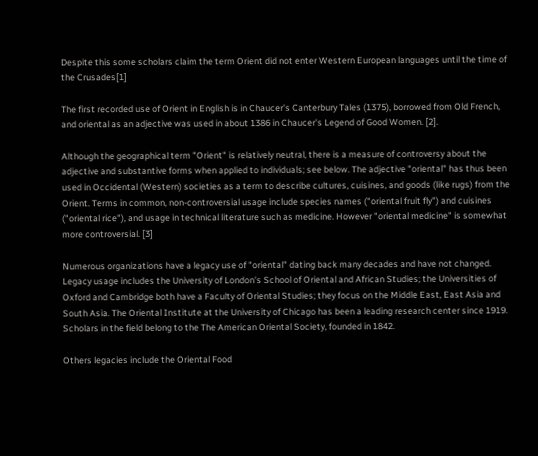Despite this some scholars claim the term Orient did not enter Western European languages until the time of the Crusades[1]

The first recorded use of Orient in English is in Chaucer's Canterbury Tales (1375), borrowed from Old French, and oriental as an adjective was used in about 1386 in Chaucer's Legend of Good Women. [2].

Although the geographical term "Orient" is relatively neutral, there is a measure of controversy about the adjective and substantive forms when applied to individuals; see below. The adjective "oriental" has thus been used in Occidental (Western) societies as a term to describe cultures, cuisines, and goods (like rugs) from the Orient. Terms in common, non-controversial usage include species names ("oriental fruit fly") and cuisines ("oriental rice"), and usage in technical literature such as medicine. However "oriental medicine" is somewhat more controversial. [3]

Numerous organizations have a legacy use of "oriental" dating back many decades and have not changed. Legacy usage includes the University of London's School of Oriental and African Studies; the Universities of Oxford and Cambridge both have a Faculty of Oriental Studies; they focus on the Middle East, East Asia and South Asia. The Oriental Institute at the University of Chicago has been a leading research center since 1919. Scholars in the field belong to the The American Oriental Society, founded in 1842.

Others legacies include the Oriental Food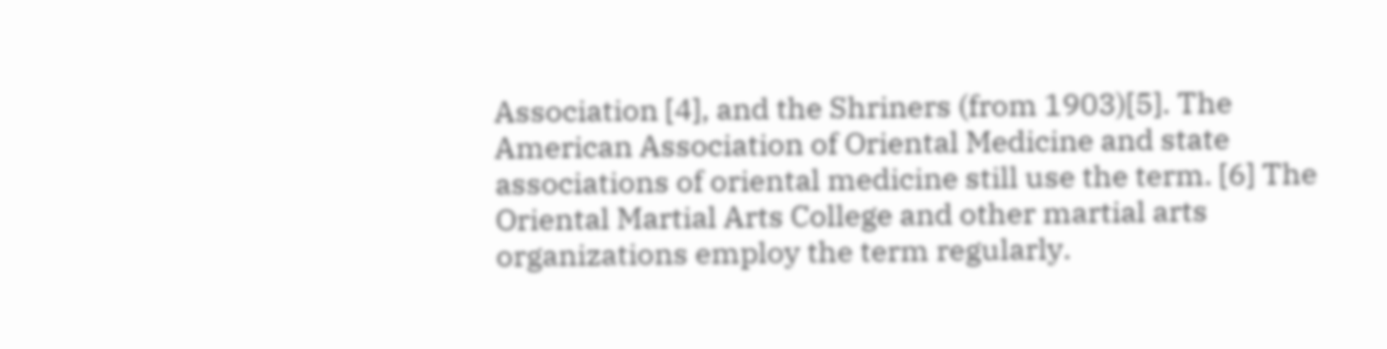Association [4], and the Shriners (from 1903)[5]. The American Association of Oriental Medicine and state associations of oriental medicine still use the term. [6] The Oriental Martial Arts College and other martial arts organizations employ the term regularly.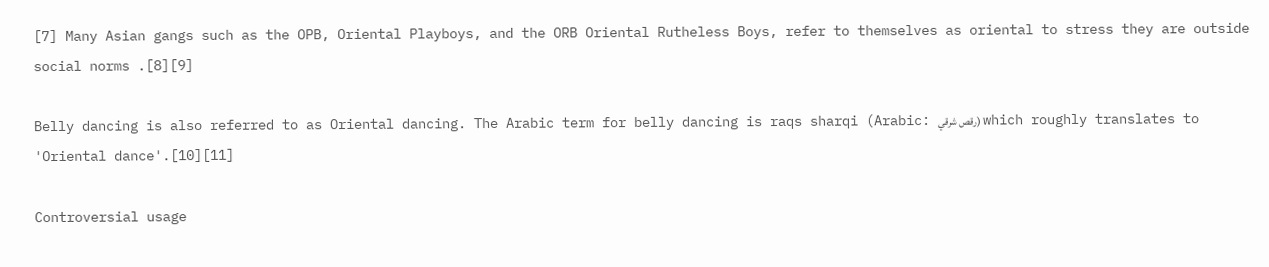[7] Many Asian gangs such as the OPB, Oriental Playboys, and the ORB Oriental Rutheless Boys, refer to themselves as oriental to stress they are outside social norms .[8][9]

Belly dancing is also referred to as Oriental dancing. The Arabic term for belly dancing is raqs sharqi (Arabic: رقص شرقي) which roughly translates to 'Oriental dance'.[10][11]

Controversial usage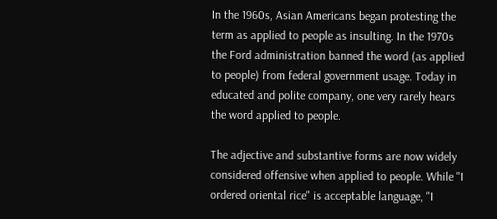In the 1960s, Asian Americans began protesting the term as applied to people as insulting. In the 1970s the Ford administration banned the word (as applied to people) from federal government usage. Today in educated and polite company, one very rarely hears the word applied to people.

The adjective and substantive forms are now widely considered offensive when applied to people. While "I ordered oriental rice" is acceptable language, "I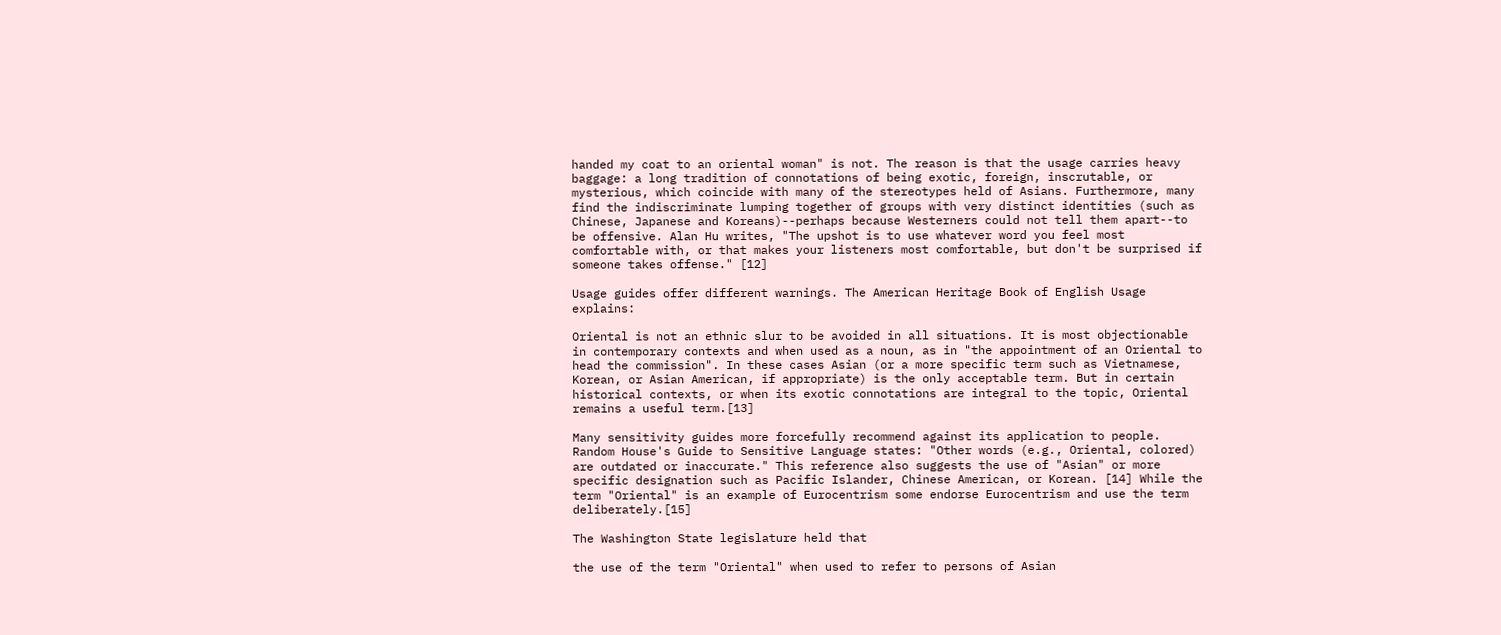handed my coat to an oriental woman" is not. The reason is that the usage carries heavy baggage: a long tradition of connotations of being exotic, foreign, inscrutable, or mysterious, which coincide with many of the stereotypes held of Asians. Furthermore, many find the indiscriminate lumping together of groups with very distinct identities (such as Chinese, Japanese and Koreans)--perhaps because Westerners could not tell them apart--to be offensive. Alan Hu writes, "The upshot is to use whatever word you feel most comfortable with, or that makes your listeners most comfortable, but don't be surprised if someone takes offense." [12]

Usage guides offer different warnings. The American Heritage Book of English Usage explains:

Oriental is not an ethnic slur to be avoided in all situations. It is most objectionable in contemporary contexts and when used as a noun, as in "the appointment of an Oriental to head the commission". In these cases Asian (or a more specific term such as Vietnamese, Korean, or Asian American, if appropriate) is the only acceptable term. But in certain historical contexts, or when its exotic connotations are integral to the topic, Oriental remains a useful term.[13]

Many sensitivity guides more forcefully recommend against its application to people. Random House's Guide to Sensitive Language states: "Other words (e.g., Oriental, colored) are outdated or inaccurate." This reference also suggests the use of "Asian" or more specific designation such as Pacific Islander, Chinese American, or Korean. [14] While the term "Oriental" is an example of Eurocentrism some endorse Eurocentrism and use the term deliberately.[15]

The Washington State legislature held that

the use of the term "Oriental" when used to refer to persons of Asian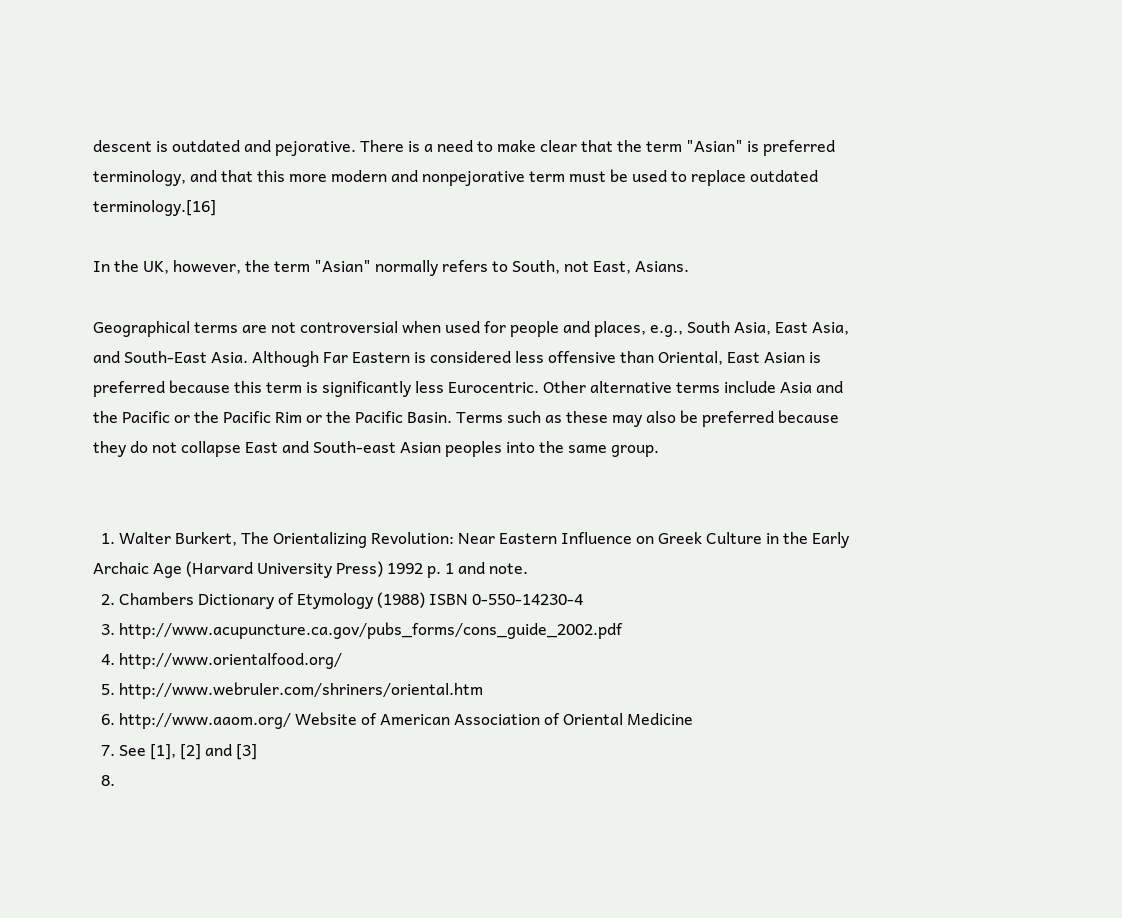descent is outdated and pejorative. There is a need to make clear that the term "Asian" is preferred terminology, and that this more modern and nonpejorative term must be used to replace outdated terminology.[16]

In the UK, however, the term "Asian" normally refers to South, not East, Asians.

Geographical terms are not controversial when used for people and places, e.g., South Asia, East Asia, and South-East Asia. Although Far Eastern is considered less offensive than Oriental, East Asian is preferred because this term is significantly less Eurocentric. Other alternative terms include Asia and the Pacific or the Pacific Rim or the Pacific Basin. Terms such as these may also be preferred because they do not collapse East and South-east Asian peoples into the same group.


  1. Walter Burkert, The Orientalizing Revolution: Near Eastern Influence on Greek Culture in the Early Archaic Age (Harvard University Press) 1992 p. 1 and note.
  2. Chambers Dictionary of Etymology (1988) ISBN 0-550-14230-4
  3. http://www.acupuncture.ca.gov/pubs_forms/cons_guide_2002.pdf
  4. http://www.orientalfood.org/
  5. http://www.webruler.com/shriners/oriental.htm
  6. http://www.aaom.org/ Website of American Association of Oriental Medicine
  7. See [1], [2] and [3]
  8.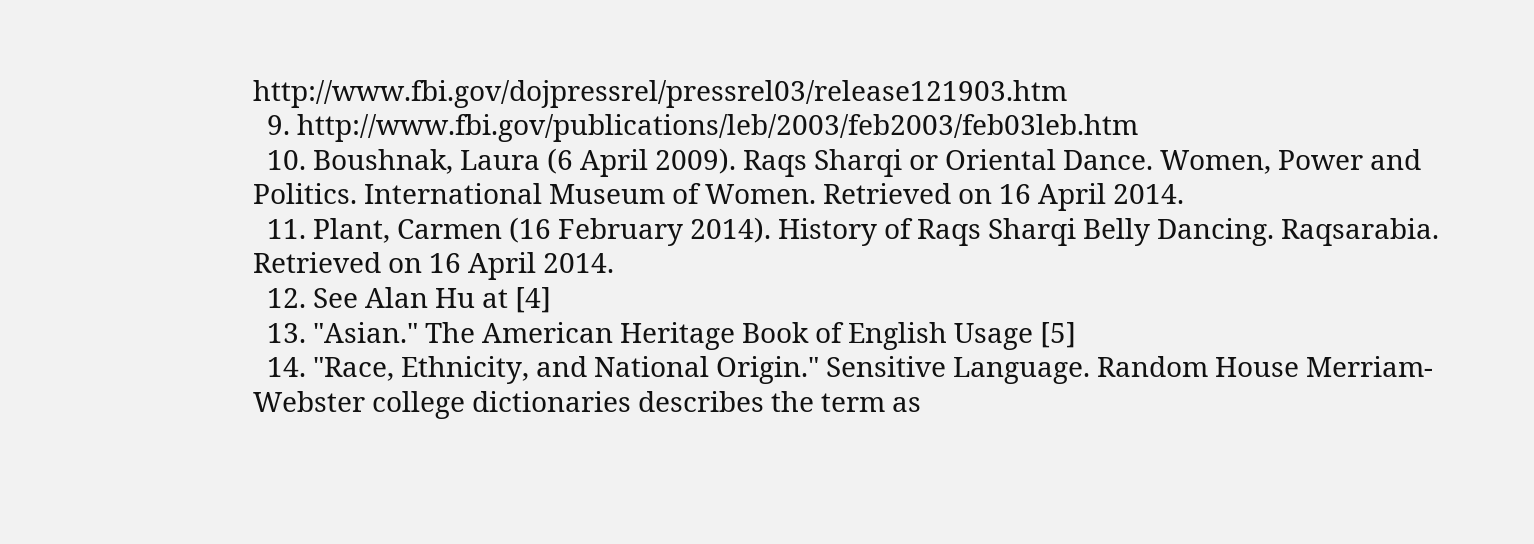http://www.fbi.gov/dojpressrel/pressrel03/release121903.htm
  9. http://www.fbi.gov/publications/leb/2003/feb2003/feb03leb.htm
  10. Boushnak, Laura (6 April 2009). Raqs Sharqi or Oriental Dance. Women, Power and Politics. International Museum of Women. Retrieved on 16 April 2014.
  11. Plant, Carmen (16 February 2014). History of Raqs Sharqi Belly Dancing. Raqsarabia. Retrieved on 16 April 2014.
  12. See Alan Hu at [4]
  13. "Asian." The American Heritage Book of English Usage [5]
  14. "Race, Ethnicity, and National Origin." Sensitive Language. Random House Merriam-Webster college dictionaries describes the term as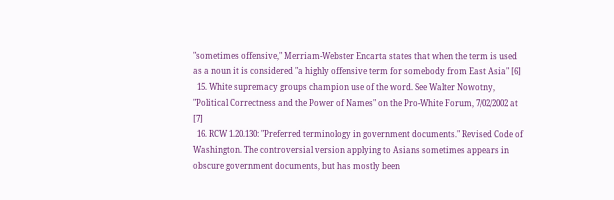"sometimes offensive," Merriam-Webster Encarta states that when the term is used as a noun it is considered "a highly offensive term for somebody from East Asia" [6]
  15. White supremacy groups champion use of the word. See Walter Nowotny, "Political Correctness and the Power of Names" on the Pro-White Forum, 7/02/2002 at [7]
  16. RCW 1.20.130: "Preferred terminology in government documents." Revised Code of Washington. The controversial version applying to Asians sometimes appears in obscure government documents, but has mostly been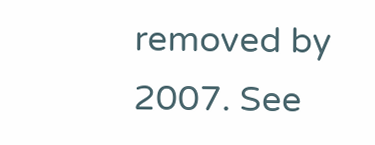removed by 2007. See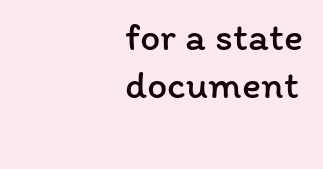for a state document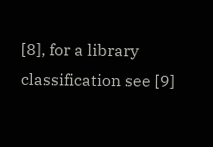[8], for a library classification see [9]